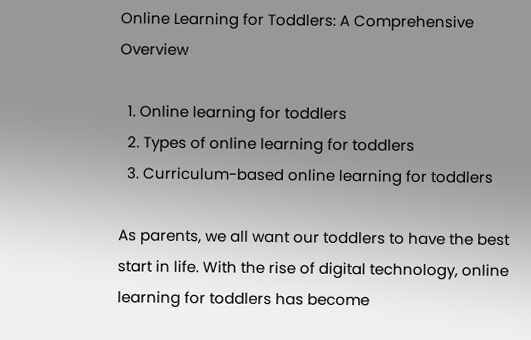Online Learning for Toddlers: A Comprehensive Overview

  1. Online learning for toddlers
  2. Types of online learning for toddlers
  3. Curriculum-based online learning for toddlers

As parents, we all want our toddlers to have the best start in life. With the rise of digital technology, online learning for toddlers has become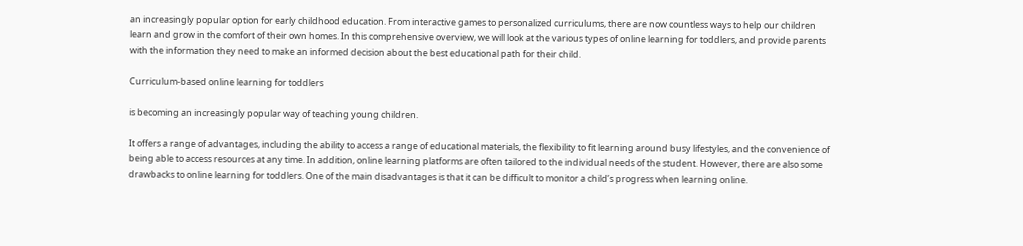an increasingly popular option for early childhood education. From interactive games to personalized curriculums, there are now countless ways to help our children learn and grow in the comfort of their own homes. In this comprehensive overview, we will look at the various types of online learning for toddlers, and provide parents with the information they need to make an informed decision about the best educational path for their child.

Curriculum-based online learning for toddlers

is becoming an increasingly popular way of teaching young children.

It offers a range of advantages, including the ability to access a range of educational materials, the flexibility to fit learning around busy lifestyles, and the convenience of being able to access resources at any time. In addition, online learning platforms are often tailored to the individual needs of the student. However, there are also some drawbacks to online learning for toddlers. One of the main disadvantages is that it can be difficult to monitor a child’s progress when learning online.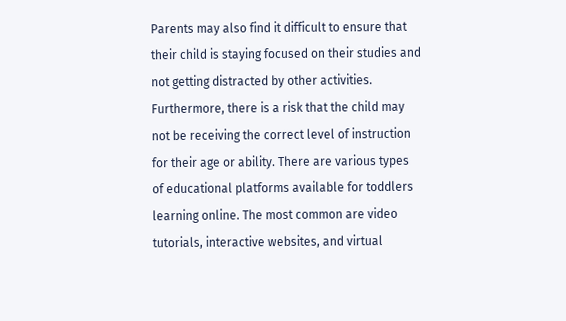Parents may also find it difficult to ensure that their child is staying focused on their studies and not getting distracted by other activities. Furthermore, there is a risk that the child may not be receiving the correct level of instruction for their age or ability. There are various types of educational platforms available for toddlers learning online. The most common are video tutorials, interactive websites, and virtual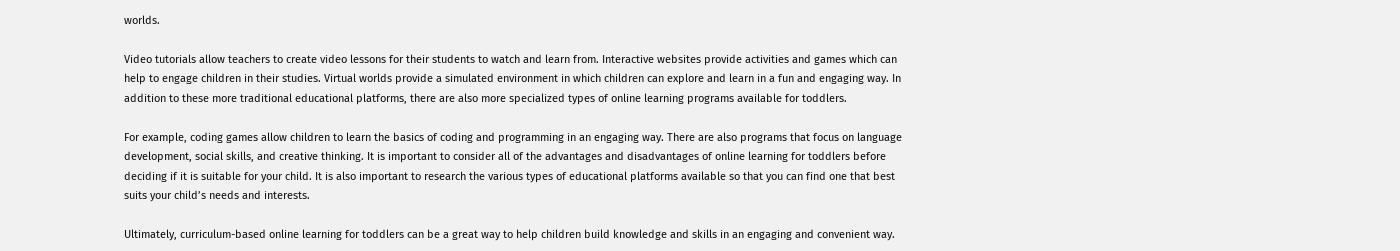worlds.

Video tutorials allow teachers to create video lessons for their students to watch and learn from. Interactive websites provide activities and games which can help to engage children in their studies. Virtual worlds provide a simulated environment in which children can explore and learn in a fun and engaging way. In addition to these more traditional educational platforms, there are also more specialized types of online learning programs available for toddlers.

For example, coding games allow children to learn the basics of coding and programming in an engaging way. There are also programs that focus on language development, social skills, and creative thinking. It is important to consider all of the advantages and disadvantages of online learning for toddlers before deciding if it is suitable for your child. It is also important to research the various types of educational platforms available so that you can find one that best suits your child’s needs and interests.

Ultimately, curriculum-based online learning for toddlers can be a great way to help children build knowledge and skills in an engaging and convenient way.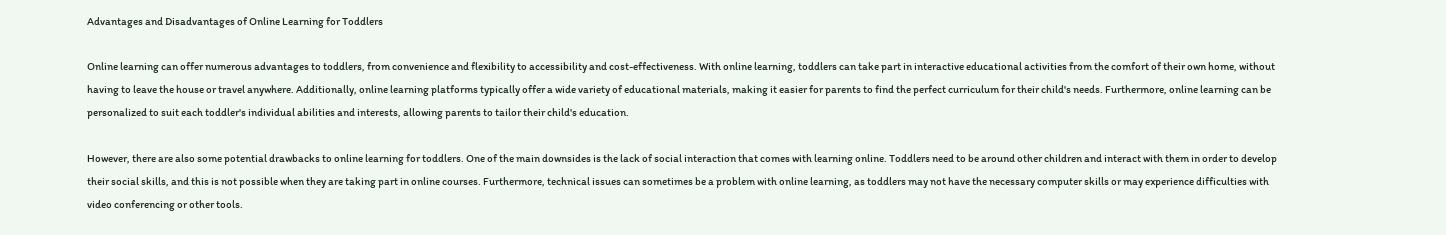Advantages and Disadvantages of Online Learning for Toddlers

Online learning can offer numerous advantages to toddlers, from convenience and flexibility to accessibility and cost-effectiveness. With online learning, toddlers can take part in interactive educational activities from the comfort of their own home, without having to leave the house or travel anywhere. Additionally, online learning platforms typically offer a wide variety of educational materials, making it easier for parents to find the perfect curriculum for their child's needs. Furthermore, online learning can be personalized to suit each toddler's individual abilities and interests, allowing parents to tailor their child's education.

However, there are also some potential drawbacks to online learning for toddlers. One of the main downsides is the lack of social interaction that comes with learning online. Toddlers need to be around other children and interact with them in order to develop their social skills, and this is not possible when they are taking part in online courses. Furthermore, technical issues can sometimes be a problem with online learning, as toddlers may not have the necessary computer skills or may experience difficulties with video conferencing or other tools.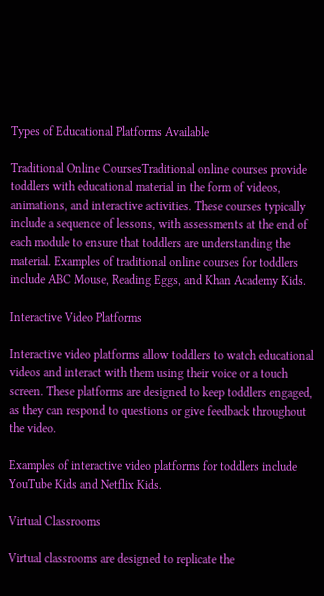Types of Educational Platforms Available

Traditional Online CoursesTraditional online courses provide toddlers with educational material in the form of videos, animations, and interactive activities. These courses typically include a sequence of lessons, with assessments at the end of each module to ensure that toddlers are understanding the material. Examples of traditional online courses for toddlers include ABC Mouse, Reading Eggs, and Khan Academy Kids.

Interactive Video Platforms

Interactive video platforms allow toddlers to watch educational videos and interact with them using their voice or a touch screen. These platforms are designed to keep toddlers engaged, as they can respond to questions or give feedback throughout the video.

Examples of interactive video platforms for toddlers include YouTube Kids and Netflix Kids.

Virtual Classrooms

Virtual classrooms are designed to replicate the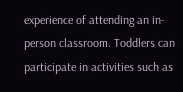experience of attending an in-person classroom. Toddlers can participate in activities such as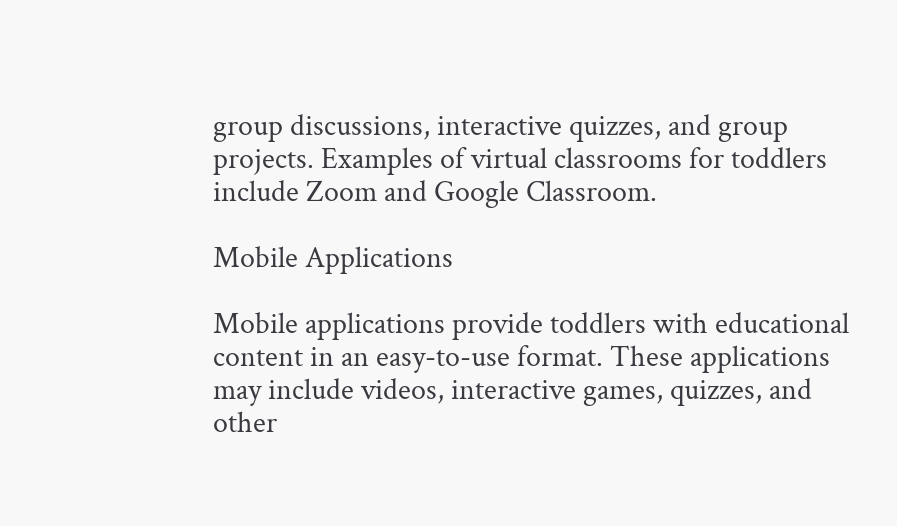group discussions, interactive quizzes, and group projects. Examples of virtual classrooms for toddlers include Zoom and Google Classroom.

Mobile Applications

Mobile applications provide toddlers with educational content in an easy-to-use format. These applications may include videos, interactive games, quizzes, and other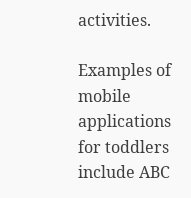activities.

Examples of mobile applications for toddlers include ABC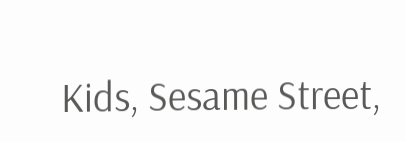Kids, Sesame Street,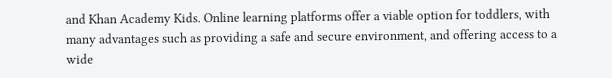and Khan Academy Kids. Online learning platforms offer a viable option for toddlers, with many advantages such as providing a safe and secure environment, and offering access to a wide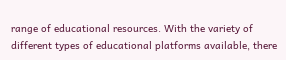range of educational resources. With the variety of different types of educational platforms available, there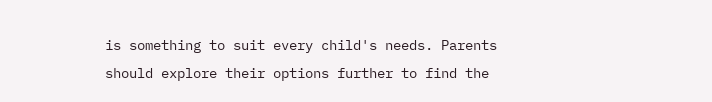is something to suit every child's needs. Parents should explore their options further to find the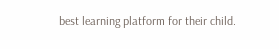best learning platform for their child.